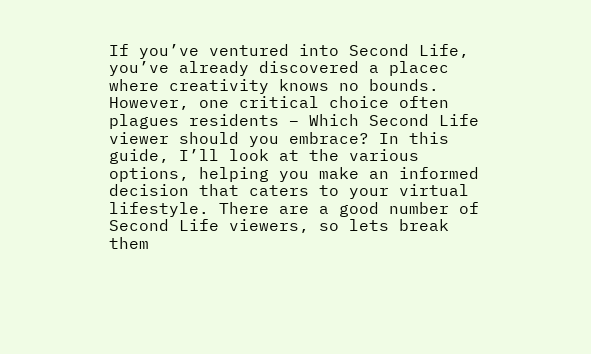If you’ve ventured into Second Life, you’ve already discovered a placec where creativity knows no bounds. However, one critical choice often plagues residents – Which Second Life viewer should you embrace? In this guide, I’ll look at the various options, helping you make an informed decision that caters to your virtual lifestyle. There are a good number of Second Life viewers, so lets break them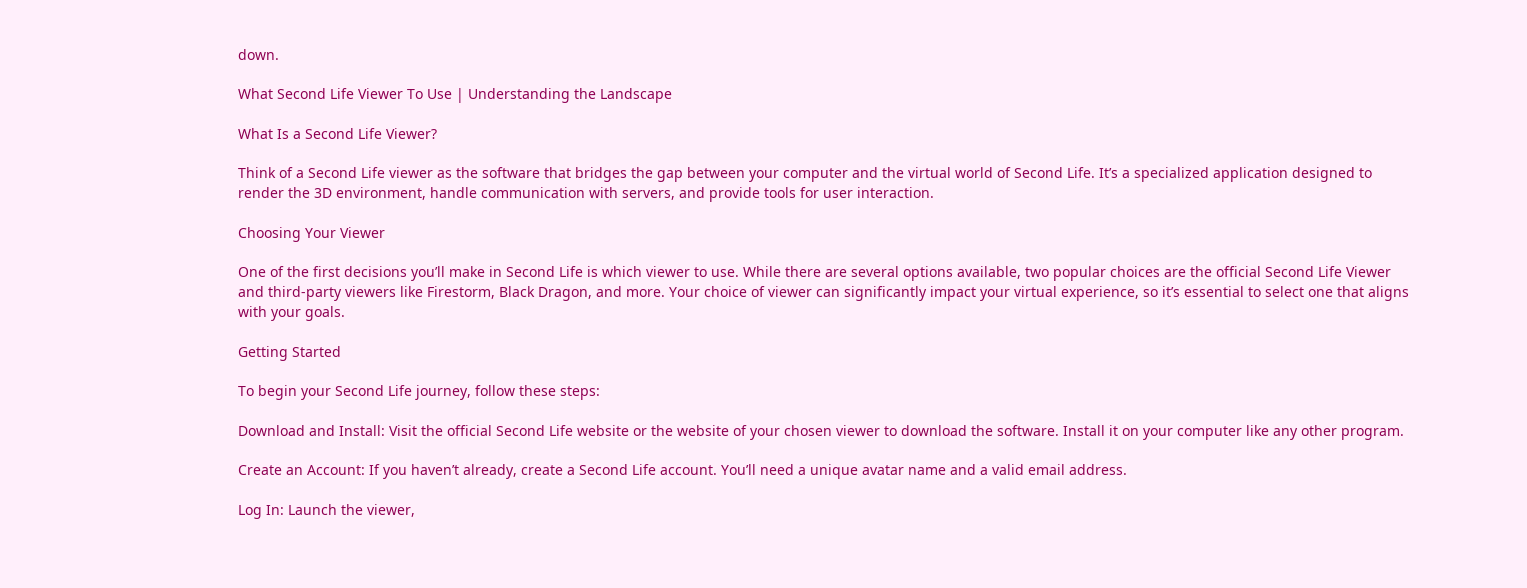down.

What Second Life Viewer To Use | Understanding the Landscape

What Is a Second Life Viewer?

Think of a Second Life viewer as the software that bridges the gap between your computer and the virtual world of Second Life. It’s a specialized application designed to render the 3D environment, handle communication with servers, and provide tools for user interaction.

Choosing Your Viewer

One of the first decisions you’ll make in Second Life is which viewer to use. While there are several options available, two popular choices are the official Second Life Viewer and third-party viewers like Firestorm, Black Dragon, and more. Your choice of viewer can significantly impact your virtual experience, so it’s essential to select one that aligns with your goals.

Getting Started

To begin your Second Life journey, follow these steps:

Download and Install: Visit the official Second Life website or the website of your chosen viewer to download the software. Install it on your computer like any other program.

Create an Account: If you haven’t already, create a Second Life account. You’ll need a unique avatar name and a valid email address.

Log In: Launch the viewer,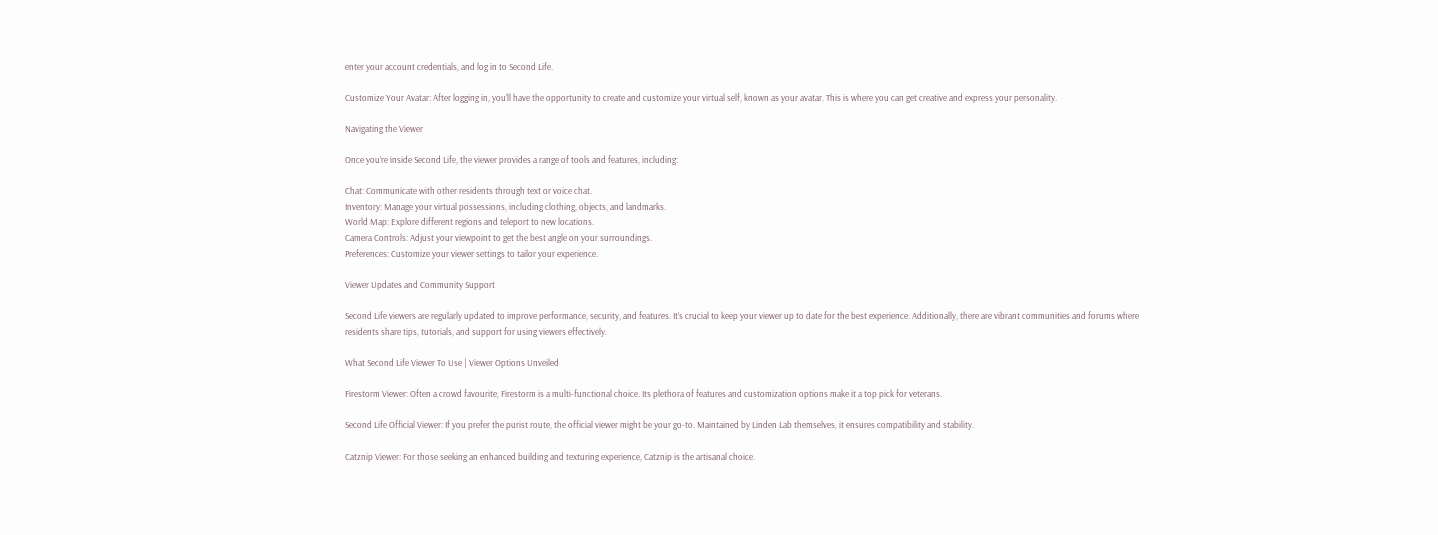enter your account credentials, and log in to Second Life.

Customize Your Avatar: After logging in, you’ll have the opportunity to create and customize your virtual self, known as your avatar. This is where you can get creative and express your personality.

Navigating the Viewer

Once you’re inside Second Life, the viewer provides a range of tools and features, including:

Chat: Communicate with other residents through text or voice chat.
Inventory: Manage your virtual possessions, including clothing, objects, and landmarks.
World Map: Explore different regions and teleport to new locations.
Camera Controls: Adjust your viewpoint to get the best angle on your surroundings.
Preferences: Customize your viewer settings to tailor your experience.

Viewer Updates and Community Support

Second Life viewers are regularly updated to improve performance, security, and features. It’s crucial to keep your viewer up to date for the best experience. Additionally, there are vibrant communities and forums where residents share tips, tutorials, and support for using viewers effectively.

What Second Life Viewer To Use | Viewer Options Unveiled

Firestorm Viewer: Often a crowd favourite, Firestorm is a multi-functional choice. Its plethora of features and customization options make it a top pick for veterans.

Second Life Official Viewer: If you prefer the purist route, the official viewer might be your go-to. Maintained by Linden Lab themselves, it ensures compatibility and stability.

Catznip Viewer: For those seeking an enhanced building and texturing experience, Catznip is the artisanal choice.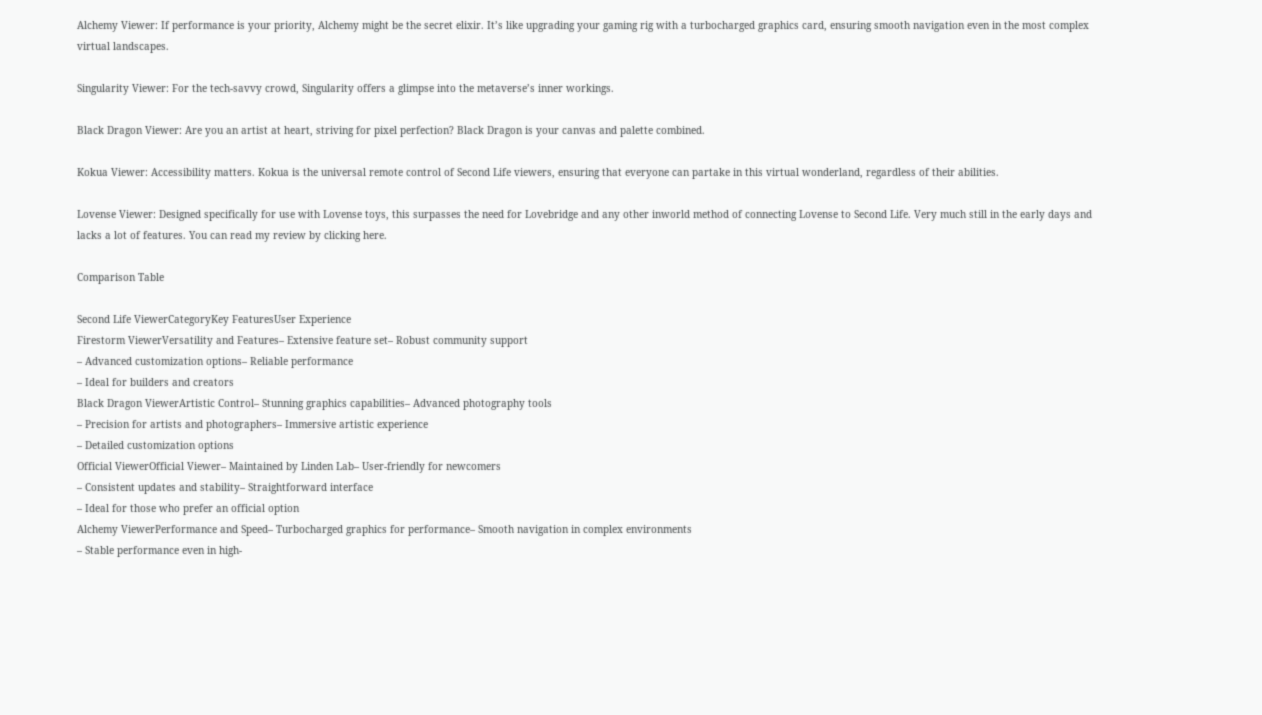Alchemy Viewer: If performance is your priority, Alchemy might be the secret elixir. It’s like upgrading your gaming rig with a turbocharged graphics card, ensuring smooth navigation even in the most complex virtual landscapes.

Singularity Viewer: For the tech-savvy crowd, Singularity offers a glimpse into the metaverse’s inner workings.

Black Dragon Viewer: Are you an artist at heart, striving for pixel perfection? Black Dragon is your canvas and palette combined.

Kokua Viewer: Accessibility matters. Kokua is the universal remote control of Second Life viewers, ensuring that everyone can partake in this virtual wonderland, regardless of their abilities.

Lovense Viewer: Designed specifically for use with Lovense toys, this surpasses the need for Lovebridge and any other inworld method of connecting Lovense to Second Life. Very much still in the early days and lacks a lot of features. You can read my review by clicking here.

Comparison Table

Second Life ViewerCategoryKey FeaturesUser Experience
Firestorm ViewerVersatility and Features– Extensive feature set– Robust community support
– Advanced customization options– Reliable performance
– Ideal for builders and creators
Black Dragon ViewerArtistic Control– Stunning graphics capabilities– Advanced photography tools
– Precision for artists and photographers– Immersive artistic experience
– Detailed customization options
Official ViewerOfficial Viewer– Maintained by Linden Lab– User-friendly for newcomers
– Consistent updates and stability– Straightforward interface
– Ideal for those who prefer an official option
Alchemy ViewerPerformance and Speed– Turbocharged graphics for performance– Smooth navigation in complex environments
– Stable performance even in high-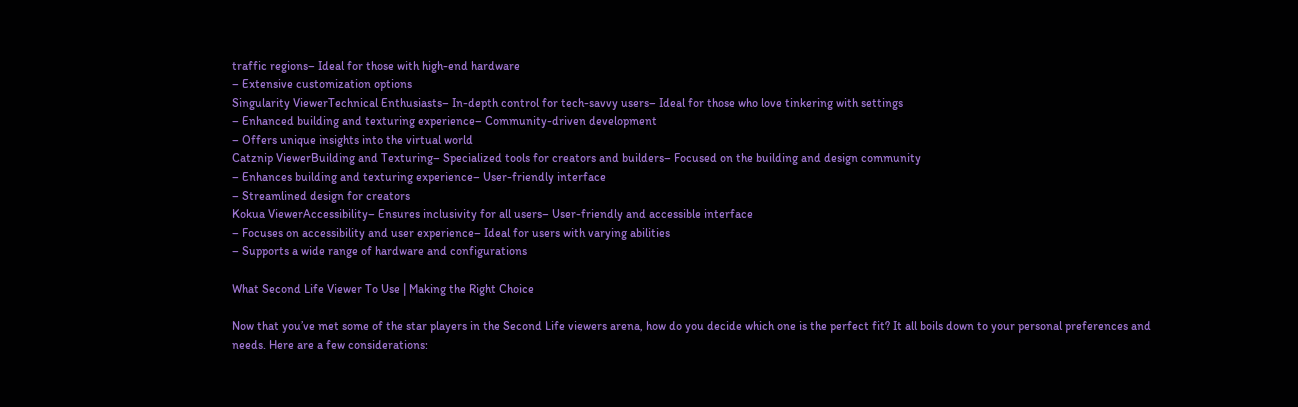traffic regions– Ideal for those with high-end hardware
– Extensive customization options
Singularity ViewerTechnical Enthusiasts– In-depth control for tech-savvy users– Ideal for those who love tinkering with settings
– Enhanced building and texturing experience– Community-driven development
– Offers unique insights into the virtual world
Catznip ViewerBuilding and Texturing– Specialized tools for creators and builders– Focused on the building and design community
– Enhances building and texturing experience– User-friendly interface
– Streamlined design for creators
Kokua ViewerAccessibility– Ensures inclusivity for all users– User-friendly and accessible interface
– Focuses on accessibility and user experience– Ideal for users with varying abilities
– Supports a wide range of hardware and configurations

What Second Life Viewer To Use | Making the Right Choice

Now that you’ve met some of the star players in the Second Life viewers arena, how do you decide which one is the perfect fit? It all boils down to your personal preferences and needs. Here are a few considerations: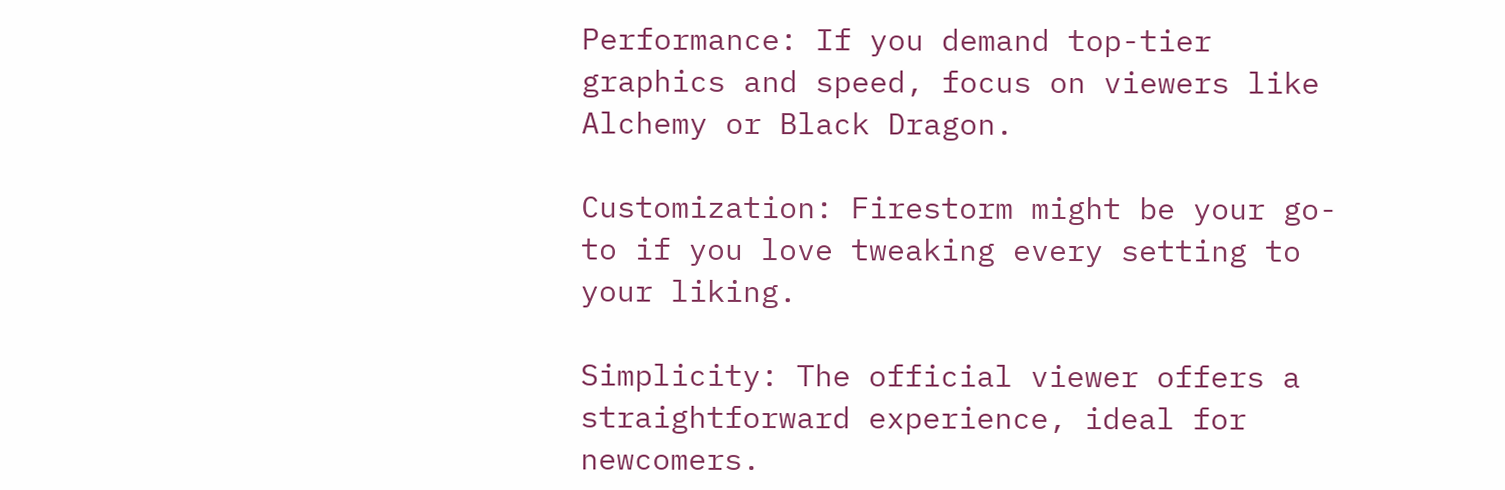Performance: If you demand top-tier graphics and speed, focus on viewers like Alchemy or Black Dragon.

Customization: Firestorm might be your go-to if you love tweaking every setting to your liking.

Simplicity: The official viewer offers a straightforward experience, ideal for newcomers.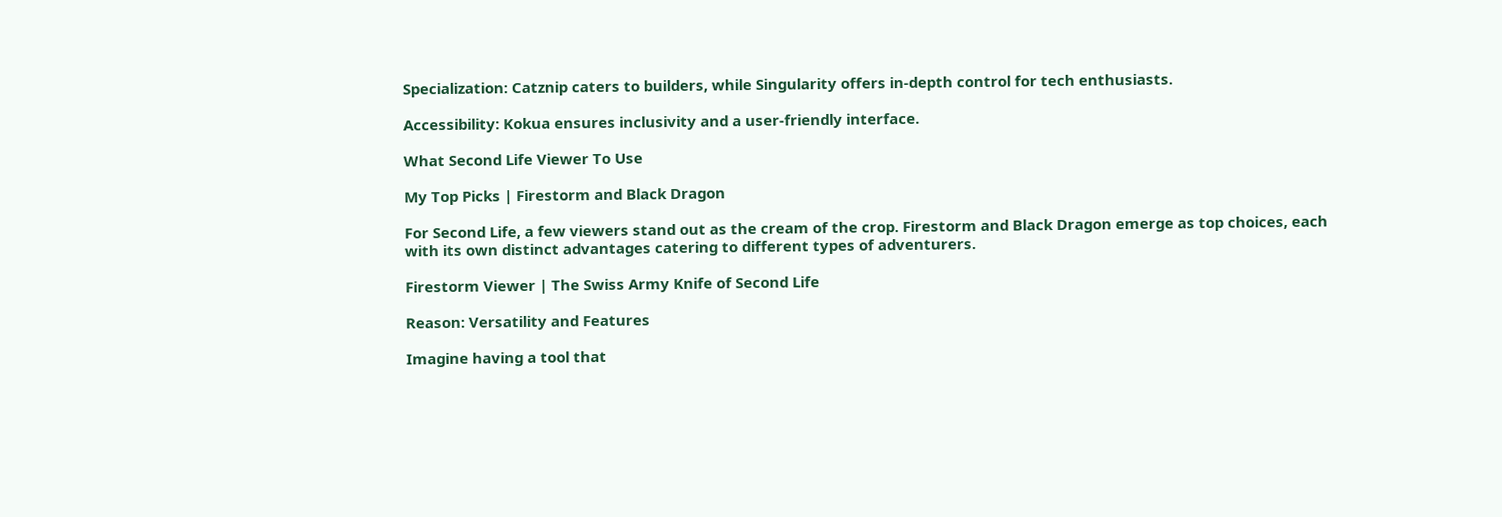Specialization: Catznip caters to builders, while Singularity offers in-depth control for tech enthusiasts.

Accessibility: Kokua ensures inclusivity and a user-friendly interface.

What Second Life Viewer To Use

My Top Picks | Firestorm and Black Dragon

For Second Life, a few viewers stand out as the cream of the crop. Firestorm and Black Dragon emerge as top choices, each with its own distinct advantages catering to different types of adventurers.

Firestorm Viewer | The Swiss Army Knife of Second Life

Reason: Versatility and Features

Imagine having a tool that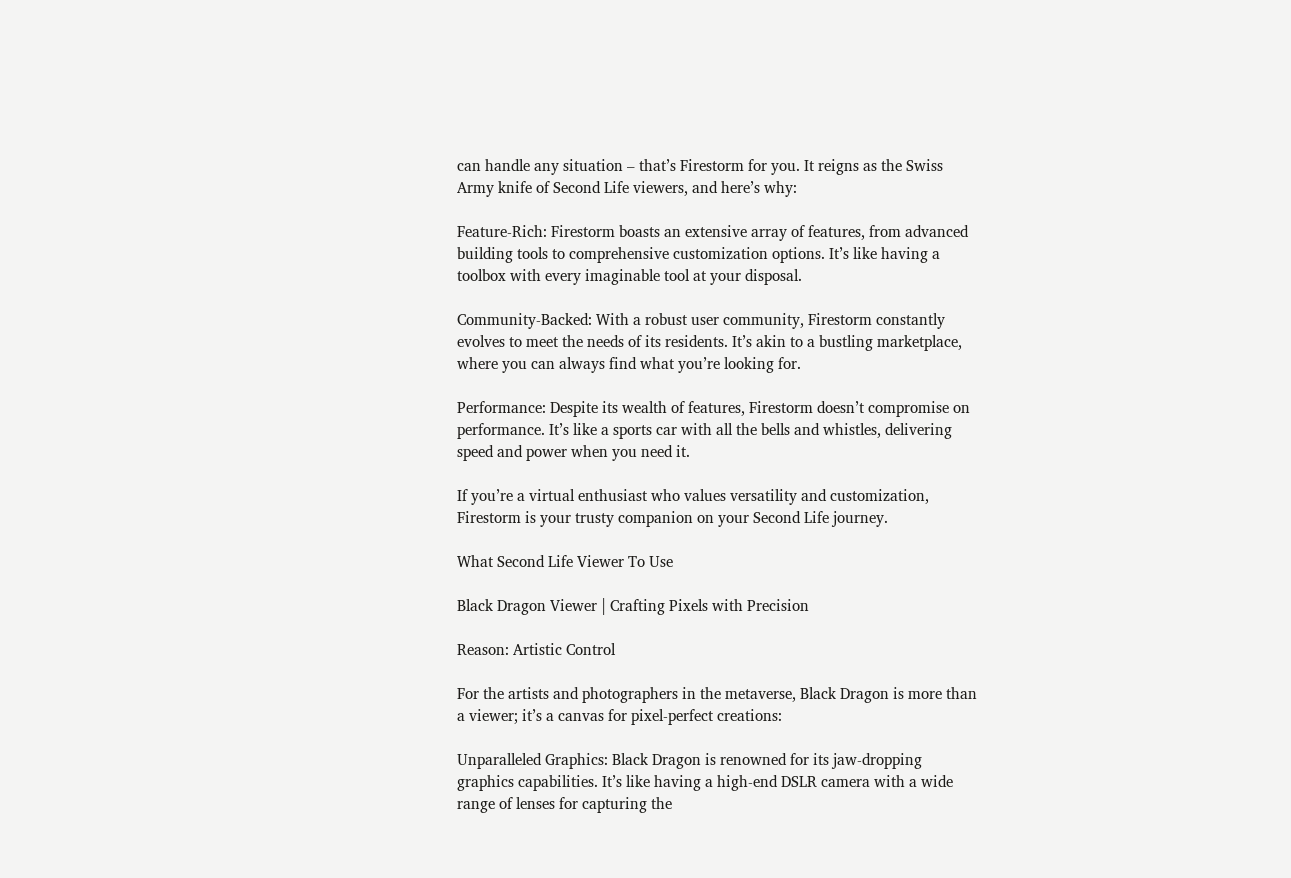can handle any situation – that’s Firestorm for you. It reigns as the Swiss Army knife of Second Life viewers, and here’s why:

Feature-Rich: Firestorm boasts an extensive array of features, from advanced building tools to comprehensive customization options. It’s like having a toolbox with every imaginable tool at your disposal.

Community-Backed: With a robust user community, Firestorm constantly evolves to meet the needs of its residents. It’s akin to a bustling marketplace, where you can always find what you’re looking for.

Performance: Despite its wealth of features, Firestorm doesn’t compromise on performance. It’s like a sports car with all the bells and whistles, delivering speed and power when you need it.

If you’re a virtual enthusiast who values versatility and customization, Firestorm is your trusty companion on your Second Life journey.

What Second Life Viewer To Use

Black Dragon Viewer | Crafting Pixels with Precision

Reason: Artistic Control

For the artists and photographers in the metaverse, Black Dragon is more than a viewer; it’s a canvas for pixel-perfect creations:

Unparalleled Graphics: Black Dragon is renowned for its jaw-dropping graphics capabilities. It’s like having a high-end DSLR camera with a wide range of lenses for capturing the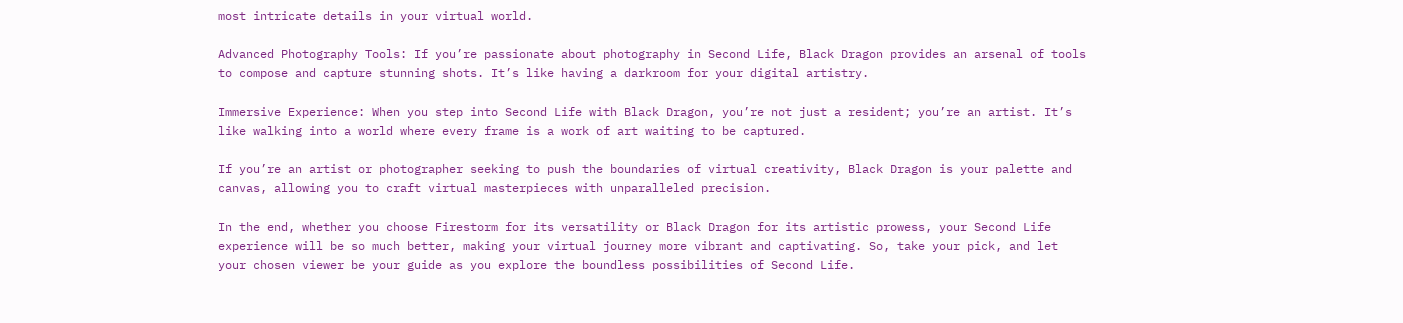most intricate details in your virtual world.

Advanced Photography Tools: If you’re passionate about photography in Second Life, Black Dragon provides an arsenal of tools to compose and capture stunning shots. It’s like having a darkroom for your digital artistry.

Immersive Experience: When you step into Second Life with Black Dragon, you’re not just a resident; you’re an artist. It’s like walking into a world where every frame is a work of art waiting to be captured.

If you’re an artist or photographer seeking to push the boundaries of virtual creativity, Black Dragon is your palette and canvas, allowing you to craft virtual masterpieces with unparalleled precision.

In the end, whether you choose Firestorm for its versatility or Black Dragon for its artistic prowess, your Second Life experience will be so much better, making your virtual journey more vibrant and captivating. So, take your pick, and let your chosen viewer be your guide as you explore the boundless possibilities of Second Life.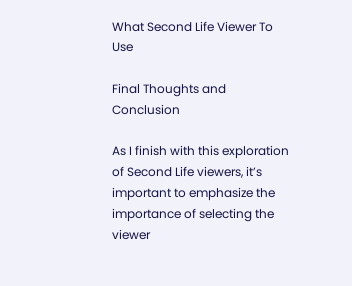What Second Life Viewer To Use

Final Thoughts and Conclusion

As I finish with this exploration of Second Life viewers, it’s important to emphasize the importance of selecting the viewer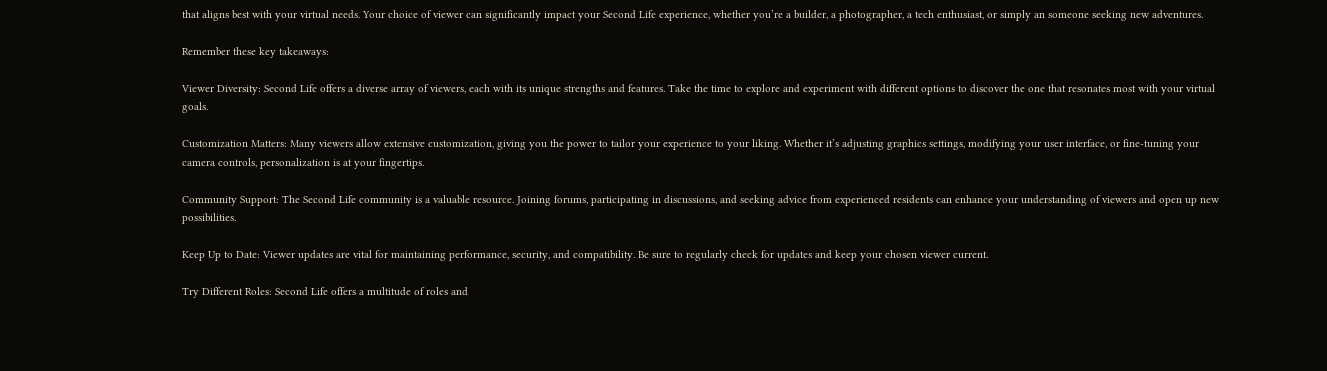that aligns best with your virtual needs. Your choice of viewer can significantly impact your Second Life experience, whether you’re a builder, a photographer, a tech enthusiast, or simply an someone seeking new adventures.

Remember these key takeaways:

Viewer Diversity: Second Life offers a diverse array of viewers, each with its unique strengths and features. Take the time to explore and experiment with different options to discover the one that resonates most with your virtual goals.

Customization Matters: Many viewers allow extensive customization, giving you the power to tailor your experience to your liking. Whether it’s adjusting graphics settings, modifying your user interface, or fine-tuning your camera controls, personalization is at your fingertips.

Community Support: The Second Life community is a valuable resource. Joining forums, participating in discussions, and seeking advice from experienced residents can enhance your understanding of viewers and open up new possibilities.

Keep Up to Date: Viewer updates are vital for maintaining performance, security, and compatibility. Be sure to regularly check for updates and keep your chosen viewer current.

Try Different Roles: Second Life offers a multitude of roles and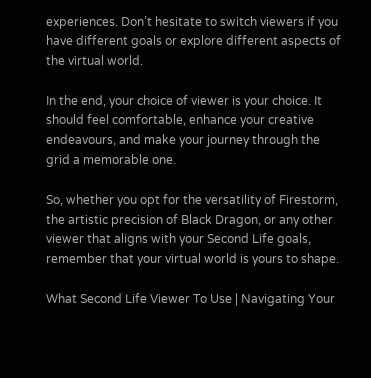experiences. Don’t hesitate to switch viewers if you have different goals or explore different aspects of the virtual world.

In the end, your choice of viewer is your choice. It should feel comfortable, enhance your creative endeavours, and make your journey through the grid a memorable one.

So, whether you opt for the versatility of Firestorm, the artistic precision of Black Dragon, or any other viewer that aligns with your Second Life goals, remember that your virtual world is yours to shape.

What Second Life Viewer To Use | Navigating Your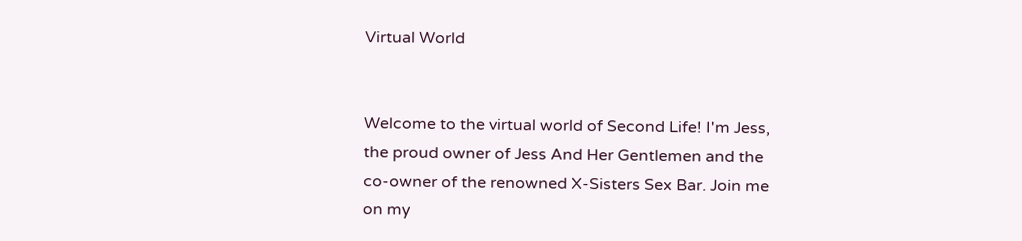Virtual World


Welcome to the virtual world of Second Life! I'm Jess, the proud owner of Jess And Her Gentlemen and the co-owner of the renowned X-Sisters Sex Bar. Join me on my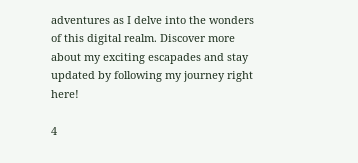adventures as I delve into the wonders of this digital realm. Discover more about my exciting escapades and stay updated by following my journey right here!

4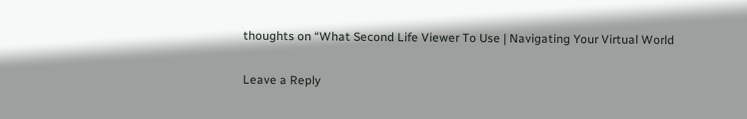thoughts on “What Second Life Viewer To Use | Navigating Your Virtual World

Leave a Reply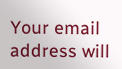Your email address will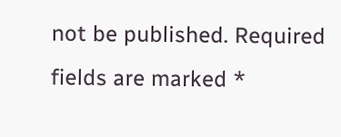not be published. Required fields are marked *